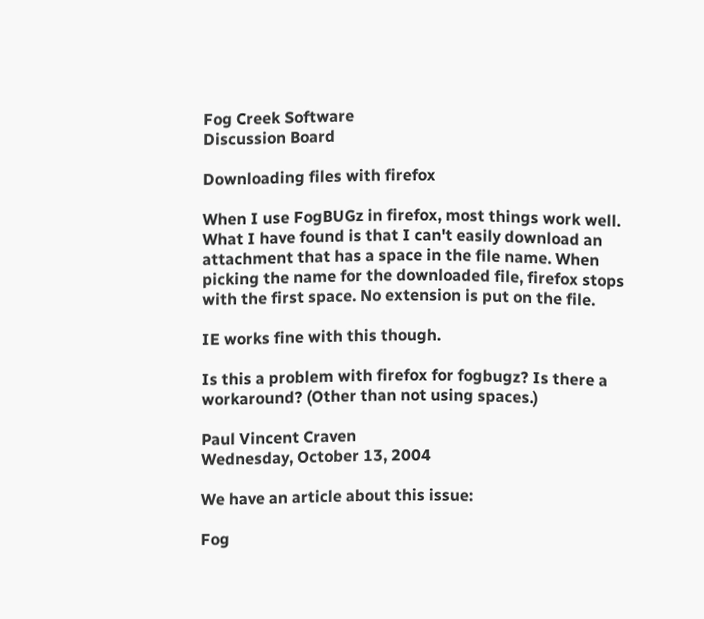Fog Creek Software
Discussion Board

Downloading files with firefox

When I use FogBUGz in firefox, most things work well. What I have found is that I can't easily download an attachment that has a space in the file name. When picking the name for the downloaded file, firefox stops with the first space. No extension is put on the file.

IE works fine with this though.

Is this a problem with firefox for fogbugz? Is there a workaround? (Other than not using spaces.)

Paul Vincent Craven
Wednesday, October 13, 2004

We have an article about this issue:

Fog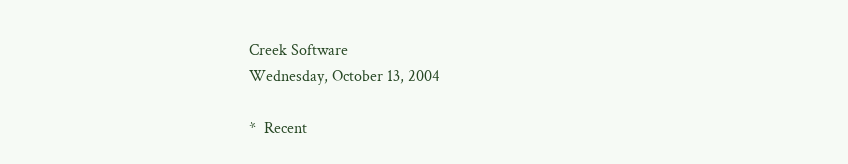Creek Software
Wednesday, October 13, 2004

*  Recent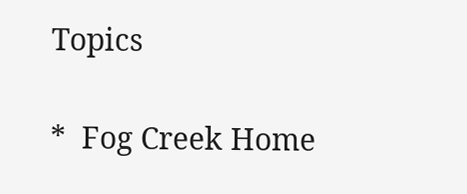Topics

*  Fog Creek Home